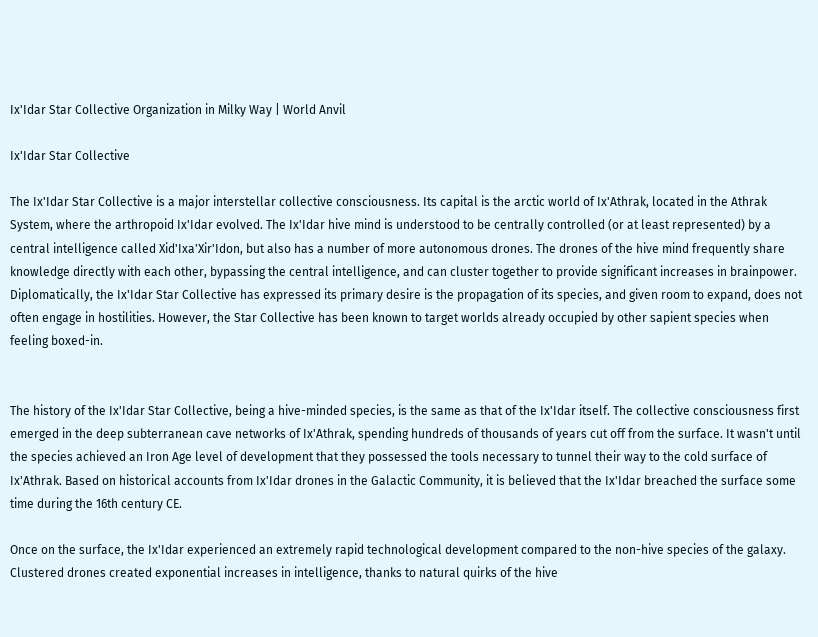Ix'Idar Star Collective Organization in Milky Way | World Anvil

Ix'Idar Star Collective

The Ix'Idar Star Collective is a major interstellar collective consciousness. Its capital is the arctic world of Ix'Athrak, located in the Athrak System, where the arthropoid Ix'Idar evolved. The Ix'Idar hive mind is understood to be centrally controlled (or at least represented) by a central intelligence called Xid'Ixa'Xir'Idon, but also has a number of more autonomous drones. The drones of the hive mind frequently share knowledge directly with each other, bypassing the central intelligence, and can cluster together to provide significant increases in brainpower. Diplomatically, the Ix'Idar Star Collective has expressed its primary desire is the propagation of its species, and given room to expand, does not often engage in hostilities. However, the Star Collective has been known to target worlds already occupied by other sapient species when feeling boxed-in.


The history of the Ix'Idar Star Collective, being a hive-minded species, is the same as that of the Ix'Idar itself. The collective consciousness first emerged in the deep subterranean cave networks of Ix'Athrak, spending hundreds of thousands of years cut off from the surface. It wasn't until the species achieved an Iron Age level of development that they possessed the tools necessary to tunnel their way to the cold surface of Ix'Athrak. Based on historical accounts from Ix'Idar drones in the Galactic Community, it is believed that the Ix'Idar breached the surface some time during the 16th century CE.

Once on the surface, the Ix'Idar experienced an extremely rapid technological development compared to the non-hive species of the galaxy. Clustered drones created exponential increases in intelligence, thanks to natural quirks of the hive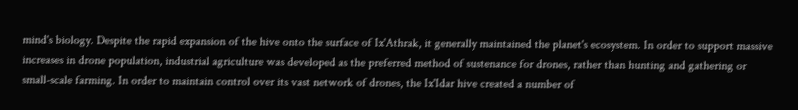mind's biology. Despite the rapid expansion of the hive onto the surface of Ix'Athrak, it generally maintained the planet's ecosystem. In order to support massive increases in drone population, industrial agriculture was developed as the preferred method of sustenance for drones, rather than hunting and gathering or small-scale farming. In order to maintain control over its vast network of drones, the Ix'Idar hive created a number of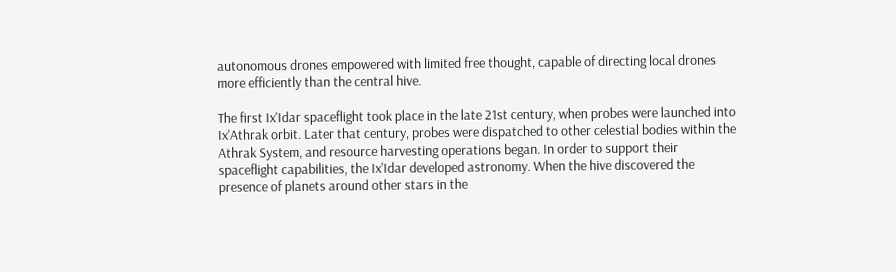autonomous drones empowered with limited free thought, capable of directing local drones more efficiently than the central hive.

The first Ix'Idar spaceflight took place in the late 21st century, when probes were launched into Ix'Athrak orbit. Later that century, probes were dispatched to other celestial bodies within the Athrak System, and resource harvesting operations began. In order to support their spaceflight capabilities, the Ix'Idar developed astronomy. When the hive discovered the presence of planets around other stars in the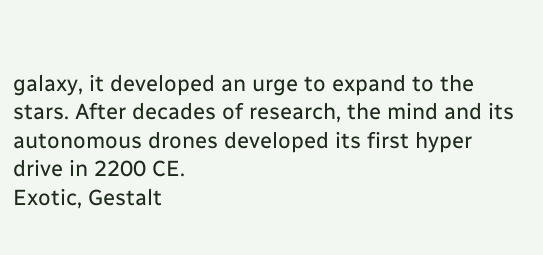galaxy, it developed an urge to expand to the stars. After decades of research, the mind and its autonomous drones developed its first hyper drive in 2200 CE.
Exotic, Gestalt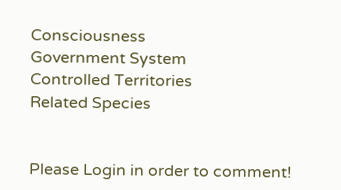Consciousness
Government System
Controlled Territories
Related Species


Please Login in order to comment!